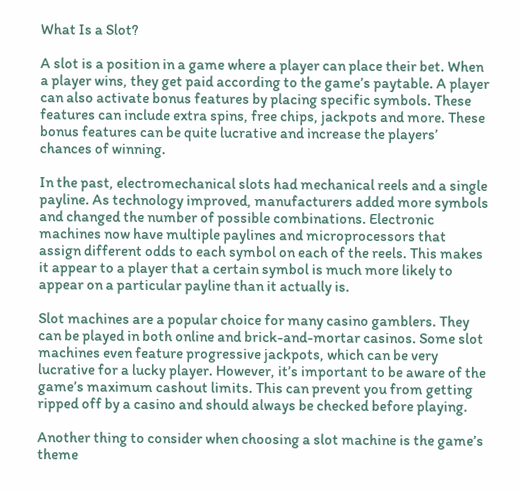What Is a Slot?

A slot is a position in a game where a player can place their bet. When a player wins, they get paid according to the game’s paytable. A player can also activate bonus features by placing specific symbols. These features can include extra spins, free chips, jackpots and more. These bonus features can be quite lucrative and increase the players’ chances of winning.

In the past, electromechanical slots had mechanical reels and a single payline. As technology improved, manufacturers added more symbols and changed the number of possible combinations. Electronic machines now have multiple paylines and microprocessors that assign different odds to each symbol on each of the reels. This makes it appear to a player that a certain symbol is much more likely to appear on a particular payline than it actually is.

Slot machines are a popular choice for many casino gamblers. They can be played in both online and brick-and-mortar casinos. Some slot machines even feature progressive jackpots, which can be very lucrative for a lucky player. However, it’s important to be aware of the game’s maximum cashout limits. This can prevent you from getting ripped off by a casino and should always be checked before playing.

Another thing to consider when choosing a slot machine is the game’s theme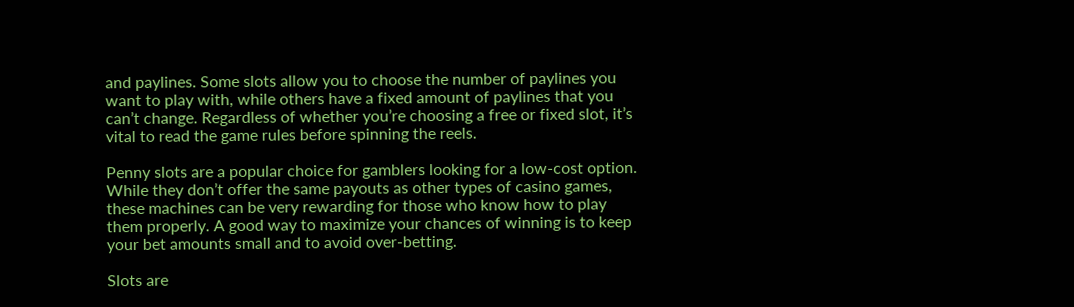and paylines. Some slots allow you to choose the number of paylines you want to play with, while others have a fixed amount of paylines that you can’t change. Regardless of whether you’re choosing a free or fixed slot, it’s vital to read the game rules before spinning the reels.

Penny slots are a popular choice for gamblers looking for a low-cost option. While they don’t offer the same payouts as other types of casino games, these machines can be very rewarding for those who know how to play them properly. A good way to maximize your chances of winning is to keep your bet amounts small and to avoid over-betting.

Slots are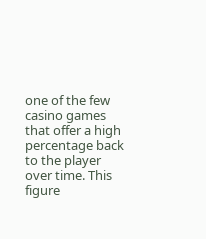one of the few casino games that offer a high percentage back to the player over time. This figure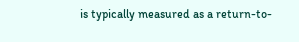is typically measured as a return-to-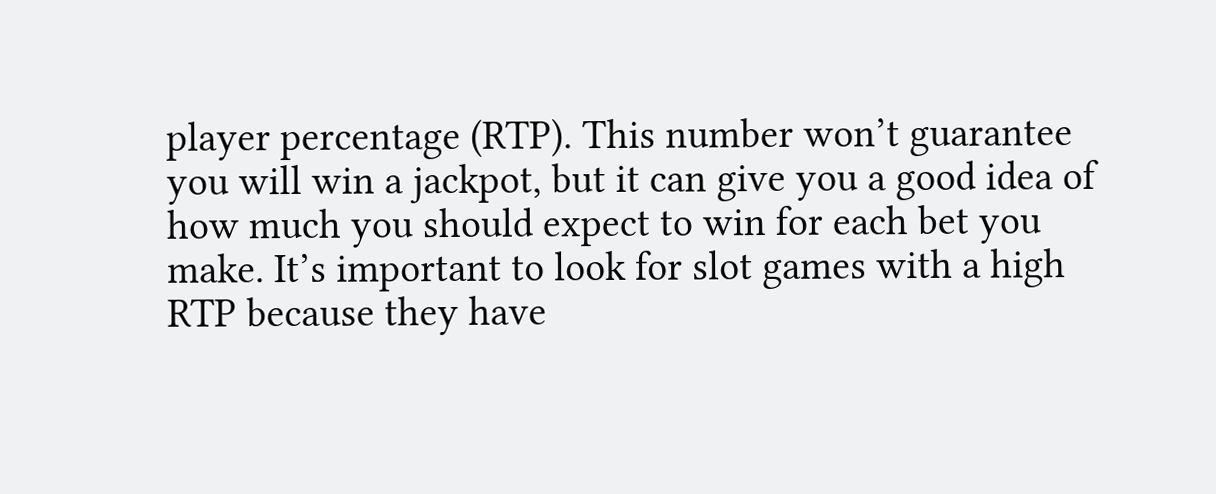player percentage (RTP). This number won’t guarantee you will win a jackpot, but it can give you a good idea of how much you should expect to win for each bet you make. It’s important to look for slot games with a high RTP because they have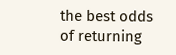the best odds of returning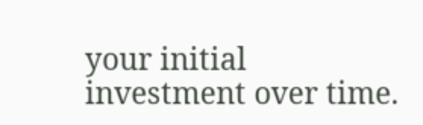your initial investment over time.